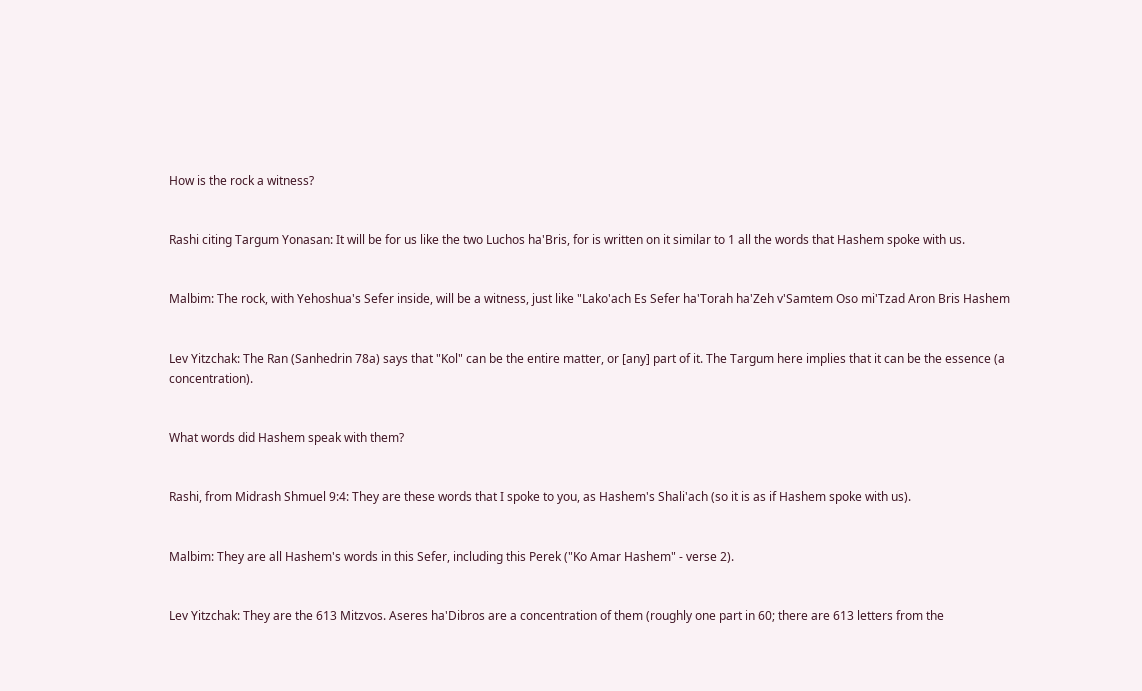How is the rock a witness?


Rashi citing Targum Yonasan: It will be for us like the two Luchos ha'Bris, for is written on it similar to 1 all the words that Hashem spoke with us.


Malbim: The rock, with Yehoshua's Sefer inside, will be a witness, just like "Lako'ach Es Sefer ha'Torah ha'Zeh v'Samtem Oso mi'Tzad Aron Bris Hashem


Lev Yitzchak: The Ran (Sanhedrin 78a) says that "Kol" can be the entire matter, or [any] part of it. The Targum here implies that it can be the essence (a concentration).


What words did Hashem speak with them?


Rashi, from Midrash Shmuel 9:4: They are these words that I spoke to you, as Hashem's Shali'ach (so it is as if Hashem spoke with us).


Malbim: They are all Hashem's words in this Sefer, including this Perek ("Ko Amar Hashem" - verse 2).


Lev Yitzchak: They are the 613 Mitzvos. Aseres ha'Dibros are a concentration of them (roughly one part in 60; there are 613 letters from the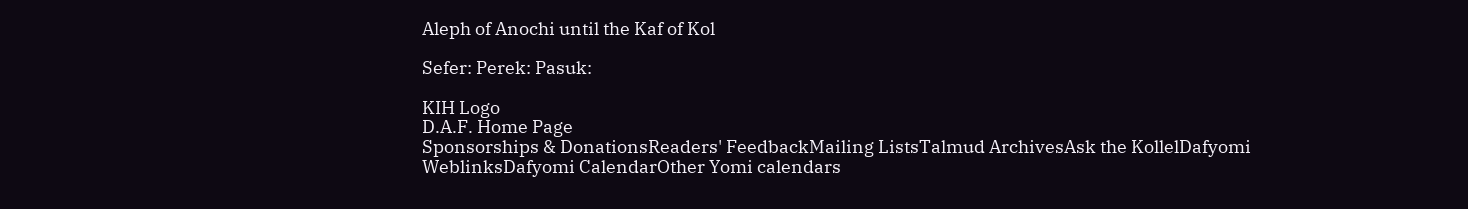Aleph of Anochi until the Kaf of Kol

Sefer: Perek: Pasuk:

KIH Logo
D.A.F. Home Page
Sponsorships & DonationsReaders' FeedbackMailing ListsTalmud ArchivesAsk the KollelDafyomi WeblinksDafyomi CalendarOther Yomi calendars